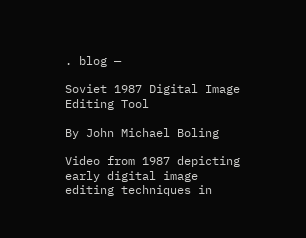. blog —

Soviet 1987 Digital Image Editing Tool

By John Michael Boling

Video from 1987 depicting early digital image editing techniques in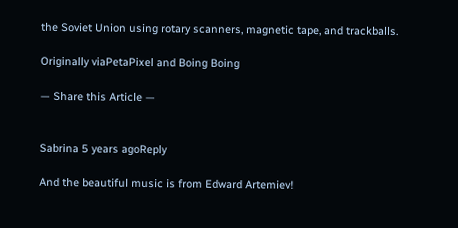the Soviet Union using rotary scanners, magnetic tape, and trackballs.

Originally viaPetaPixel and Boing Boing

— Share this Article —


Sabrina 5 years agoReply

And the beautiful music is from Edward Artemiev!